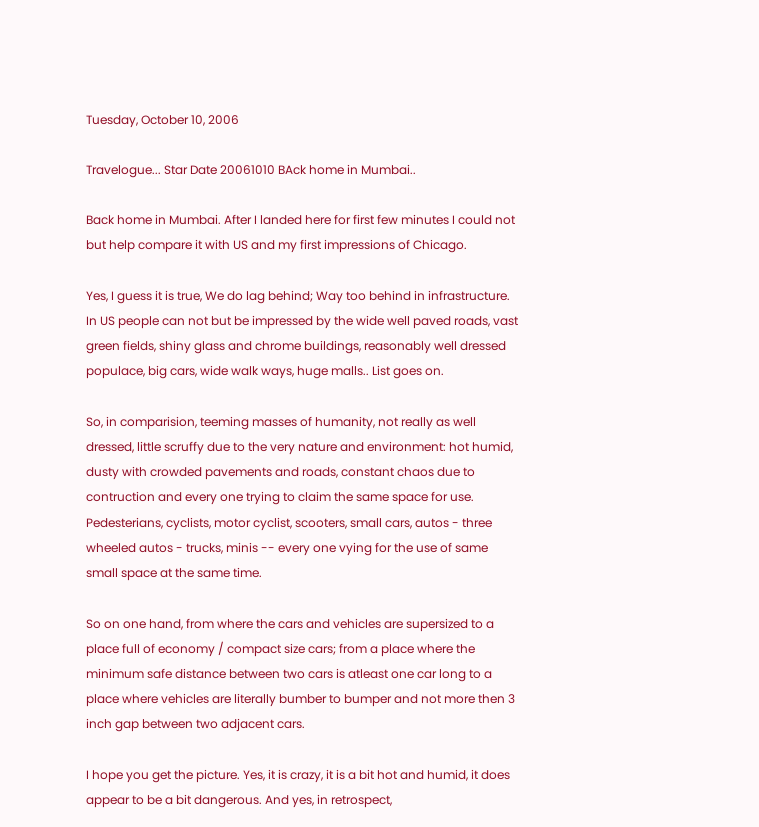Tuesday, October 10, 2006

Travelogue... Star Date 20061010 BAck home in Mumbai..

Back home in Mumbai. After I landed here for first few minutes I could not but help compare it with US and my first impressions of Chicago.

Yes, I guess it is true, We do lag behind; Way too behind in infrastructure. In US people can not but be impressed by the wide well paved roads, vast green fields, shiny glass and chrome buildings, reasonably well dressed populace, big cars, wide walk ways, huge malls.. List goes on.

So, in comparision, teeming masses of humanity, not really as well dressed, little scruffy due to the very nature and environment: hot humid, dusty with crowded pavements and roads, constant chaos due to contruction and every one trying to claim the same space for use. Pedesterians, cyclists, motor cyclist, scooters, small cars, autos - three wheeled autos - trucks, minis -- every one vying for the use of same small space at the same time.

So on one hand, from where the cars and vehicles are supersized to a place full of economy / compact size cars; from a place where the minimum safe distance between two cars is atleast one car long to a place where vehicles are literally bumber to bumper and not more then 3 inch gap between two adjacent cars.

I hope you get the picture. Yes, it is crazy, it is a bit hot and humid, it does appear to be a bit dangerous. And yes, in retrospect,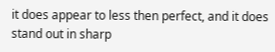it does appear to less then perfect, and it does stand out in sharp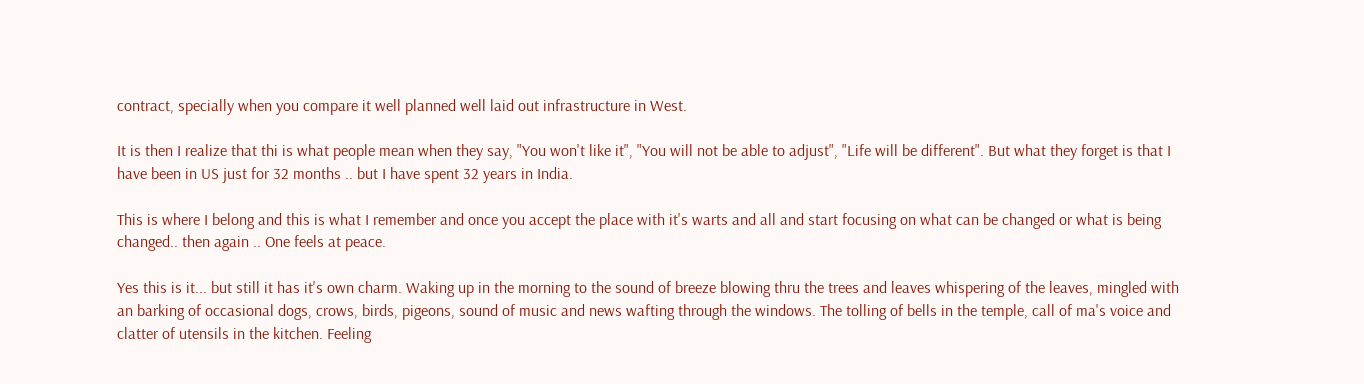contract, specially when you compare it well planned well laid out infrastructure in West.

It is then I realize that thi is what people mean when they say, "You won't like it", "You will not be able to adjust", "Life will be different". But what they forget is that I have been in US just for 32 months .. but I have spent 32 years in India.

This is where I belong and this is what I remember and once you accept the place with it's warts and all and start focusing on what can be changed or what is being changed.. then again .. One feels at peace.

Yes this is it... but still it has it's own charm. Waking up in the morning to the sound of breeze blowing thru the trees and leaves whispering of the leaves, mingled with an barking of occasional dogs, crows, birds, pigeons, sound of music and news wafting through the windows. The tolling of bells in the temple, call of ma's voice and clatter of utensils in the kitchen. Feeling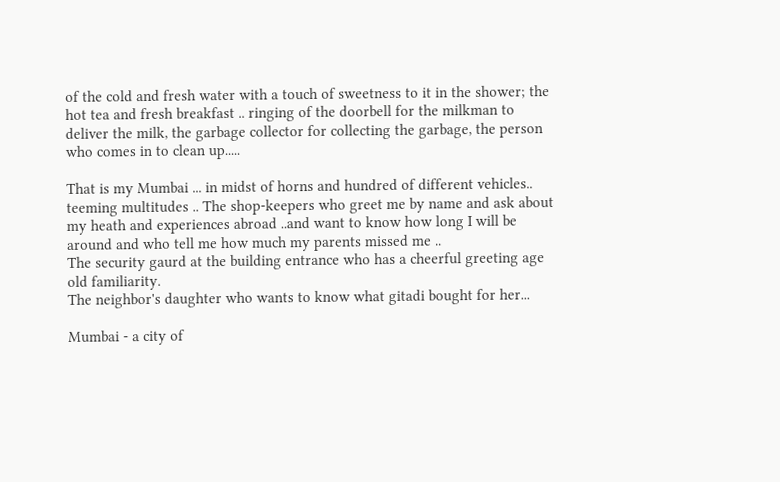of the cold and fresh water with a touch of sweetness to it in the shower; the hot tea and fresh breakfast .. ringing of the doorbell for the milkman to deliver the milk, the garbage collector for collecting the garbage, the person who comes in to clean up.....

That is my Mumbai ... in midst of horns and hundred of different vehicles.. teeming multitudes .. The shop-keepers who greet me by name and ask about my heath and experiences abroad ..and want to know how long I will be around and who tell me how much my parents missed me ..
The security gaurd at the building entrance who has a cheerful greeting age old familiarity.
The neighbor's daughter who wants to know what gitadi bought for her...

Mumbai - a city of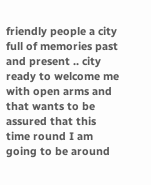friendly people a city full of memories past and present .. city ready to welcome me with open arms and that wants to be assured that this time round I am going to be around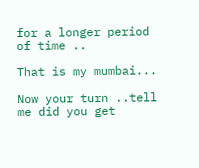for a longer period of time ..

That is my mumbai...

Now your turn ..tell me did you get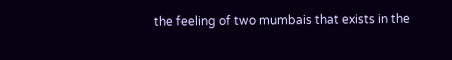the feeling of two mumbais that exists in the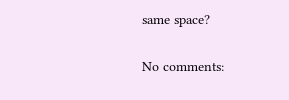same space?

No comments: